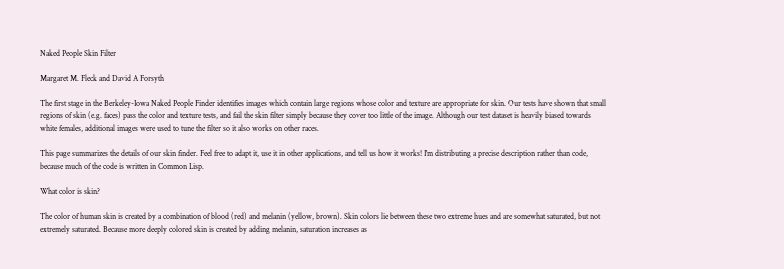Naked People Skin Filter

Margaret M. Fleck and David A Forsyth

The first stage in the Berkeley-Iowa Naked People Finder identifies images which contain large regions whose color and texture are appropriate for skin. Our tests have shown that small regions of skin (e.g. faces) pass the color and texture tests, and fail the skin filter simply because they cover too little of the image. Although our test dataset is heavily biased towards white females, additional images were used to tune the filter so it also works on other races.

This page summarizes the details of our skin finder. Feel free to adapt it, use it in other applications, and tell us how it works! I'm distributing a precise description rather than code, because much of the code is written in Common Lisp.

What color is skin?

The color of human skin is created by a combination of blood (red) and melanin (yellow, brown). Skin colors lie between these two extreme hues and are somewhat saturated, but not extremely saturated. Because more deeply colored skin is created by adding melanin, saturation increases as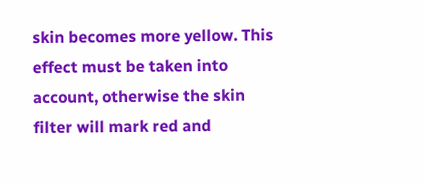skin becomes more yellow. This effect must be taken into account, otherwise the skin filter will mark red and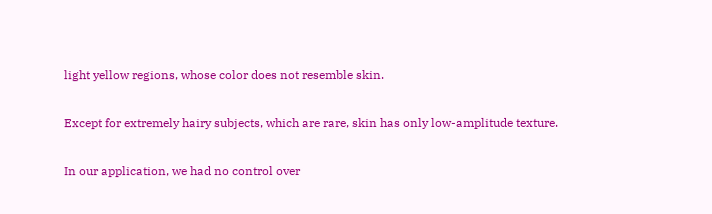light yellow regions, whose color does not resemble skin.

Except for extremely hairy subjects, which are rare, skin has only low-amplitude texture.

In our application, we had no control over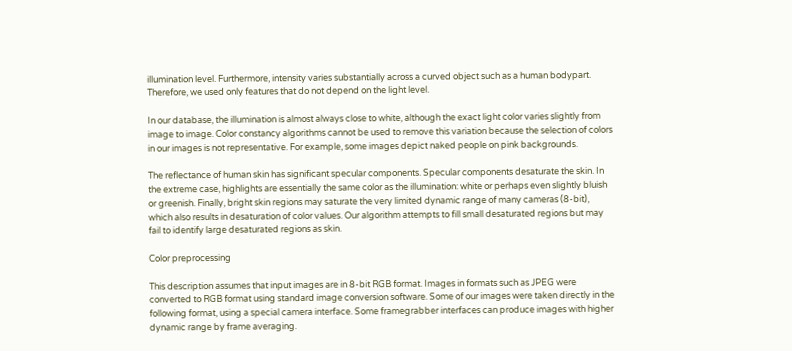illumination level. Furthermore, intensity varies substantially across a curved object such as a human bodypart. Therefore, we used only features that do not depend on the light level.

In our database, the illumination is almost always close to white, although the exact light color varies slightly from image to image. Color constancy algorithms cannot be used to remove this variation because the selection of colors in our images is not representative. For example, some images depict naked people on pink backgrounds.

The reflectance of human skin has significant specular components. Specular components desaturate the skin. In the extreme case, highlights are essentially the same color as the illumination: white or perhaps even slightly bluish or greenish. Finally, bright skin regions may saturate the very limited dynamic range of many cameras (8-bit), which also results in desaturation of color values. Our algorithm attempts to fill small desaturated regions but may fail to identify large desaturated regions as skin.

Color preprocessing

This description assumes that input images are in 8-bit RGB format. Images in formats such as JPEG were converted to RGB format using standard image conversion software. Some of our images were taken directly in the following format, using a special camera interface. Some framegrabber interfaces can produce images with higher dynamic range by frame averaging.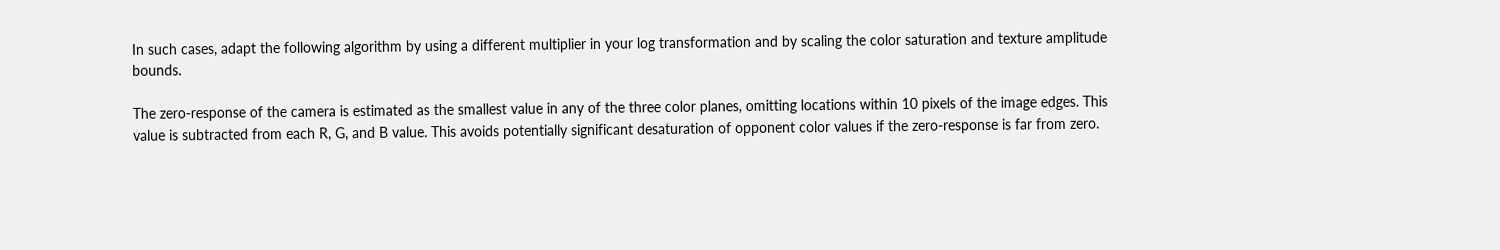In such cases, adapt the following algorithm by using a different multiplier in your log transformation and by scaling the color saturation and texture amplitude bounds.

The zero-response of the camera is estimated as the smallest value in any of the three color planes, omitting locations within 10 pixels of the image edges. This value is subtracted from each R, G, and B value. This avoids potentially significant desaturation of opponent color values if the zero-response is far from zero.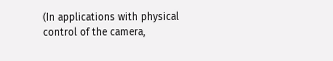(In applications with physical control of the camera,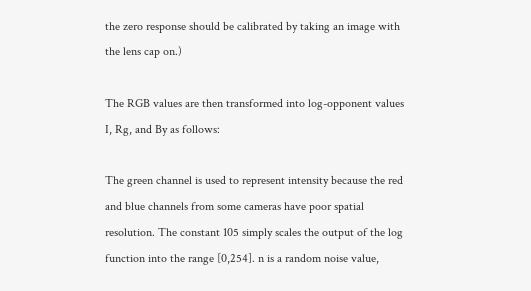the zero response should be calibrated by taking an image with the lens cap on.)

The RGB values are then transformed into log-opponent values I, Rg, and By as follows:

The green channel is used to represent intensity because the red and blue channels from some cameras have poor spatial resolution. The constant 105 simply scales the output of the log function into the range [0,254]. n is a random noise value,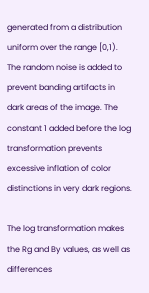generated from a distribution uniform over the range [0,1). The random noise is added to prevent banding artifacts in dark areas of the image. The constant 1 added before the log transformation prevents excessive inflation of color distinctions in very dark regions.

The log transformation makes the Rg and By values, as well as differences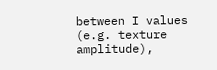between I values (e.g. texture amplitude),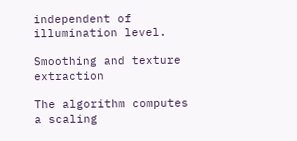independent of illumination level.

Smoothing and texture extraction

The algorithm computes a scaling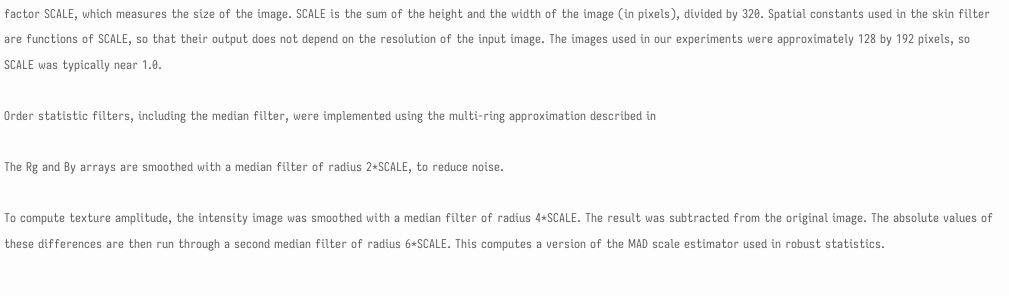factor SCALE, which measures the size of the image. SCALE is the sum of the height and the width of the image (in pixels), divided by 320. Spatial constants used in the skin filter are functions of SCALE, so that their output does not depend on the resolution of the input image. The images used in our experiments were approximately 128 by 192 pixels, so SCALE was typically near 1.0.

Order statistic filters, including the median filter, were implemented using the multi-ring approximation described in

The Rg and By arrays are smoothed with a median filter of radius 2*SCALE, to reduce noise.

To compute texture amplitude, the intensity image was smoothed with a median filter of radius 4*SCALE. The result was subtracted from the original image. The absolute values of these differences are then run through a second median filter of radius 6*SCALE. This computes a version of the MAD scale estimator used in robust statistics.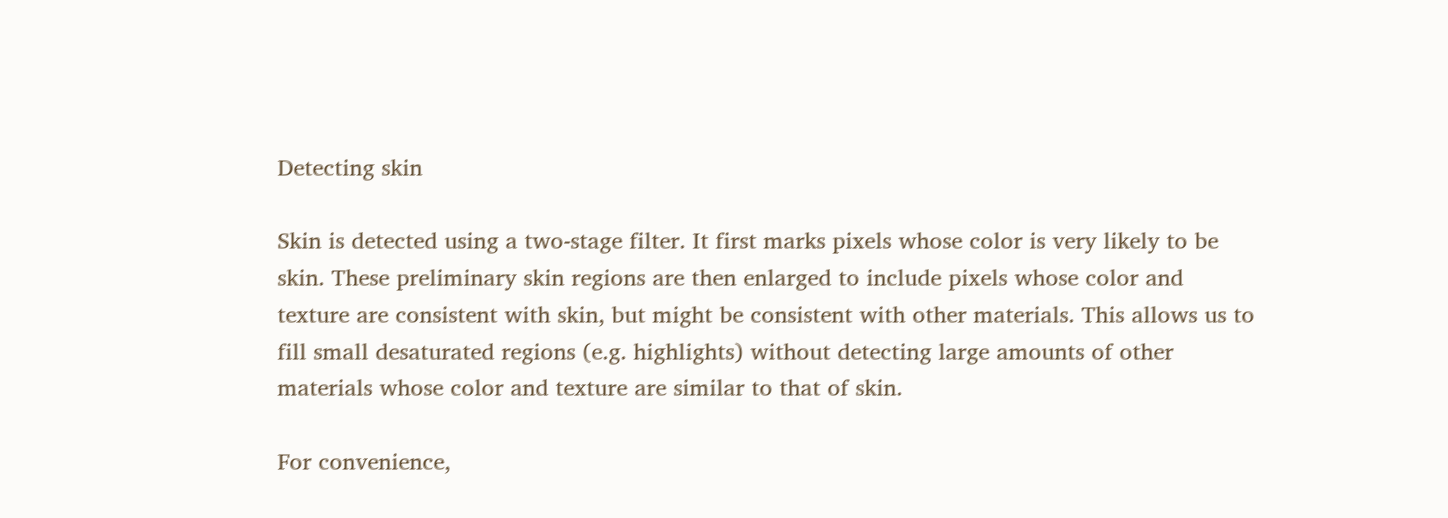Detecting skin

Skin is detected using a two-stage filter. It first marks pixels whose color is very likely to be skin. These preliminary skin regions are then enlarged to include pixels whose color and texture are consistent with skin, but might be consistent with other materials. This allows us to fill small desaturated regions (e.g. highlights) without detecting large amounts of other materials whose color and texture are similar to that of skin.

For convenience,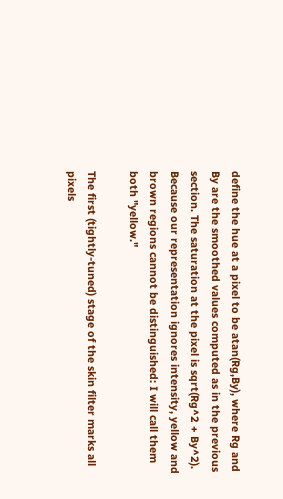define the hue at a pixel to be atan(Rg,By), where Rg and By are the smoothed values computed as in the previous section. The saturation at the pixel is sqrt(Rg^2 + By^2). Because our representation ignores intensity, yellow and brown regions cannot be distinguished: I will call them both "yellow."

The first (tightly-tuned) stage of the skin filter marks all pixels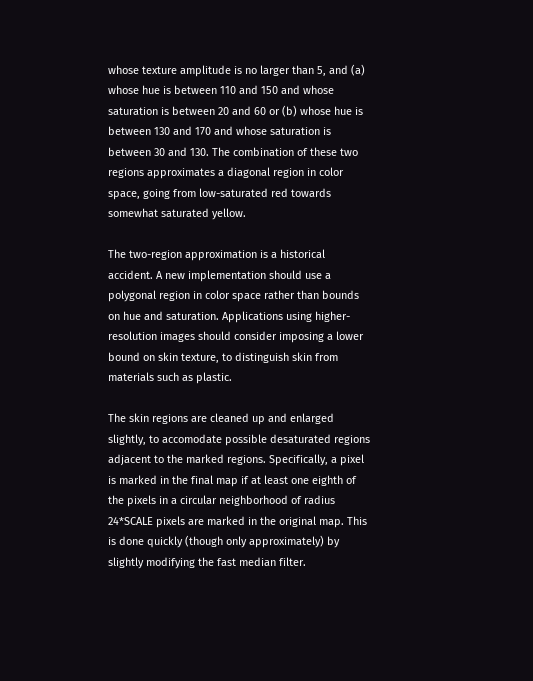whose texture amplitude is no larger than 5, and (a) whose hue is between 110 and 150 and whose saturation is between 20 and 60 or (b) whose hue is between 130 and 170 and whose saturation is between 30 and 130. The combination of these two regions approximates a diagonal region in color space, going from low-saturated red towards somewhat saturated yellow.

The two-region approximation is a historical accident. A new implementation should use a polygonal region in color space rather than bounds on hue and saturation. Applications using higher-resolution images should consider imposing a lower bound on skin texture, to distinguish skin from materials such as plastic.

The skin regions are cleaned up and enlarged slightly, to accomodate possible desaturated regions adjacent to the marked regions. Specifically, a pixel is marked in the final map if at least one eighth of the pixels in a circular neighborhood of radius 24*SCALE pixels are marked in the original map. This is done quickly (though only approximately) by slightly modifying the fast median filter.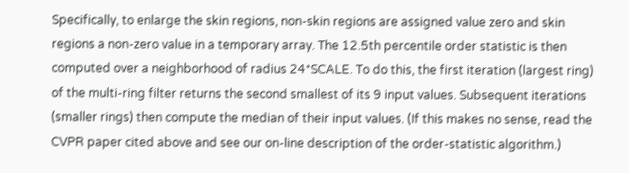Specifically, to enlarge the skin regions, non-skin regions are assigned value zero and skin regions a non-zero value in a temporary array. The 12.5th percentile order statistic is then computed over a neighborhood of radius 24*SCALE. To do this, the first iteration (largest ring) of the multi-ring filter returns the second smallest of its 9 input values. Subsequent iterations (smaller rings) then compute the median of their input values. (If this makes no sense, read the CVPR paper cited above and see our on-line description of the order-statistic algorithm.)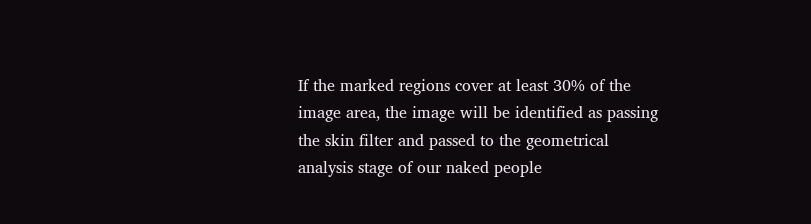If the marked regions cover at least 30% of the image area, the image will be identified as passing the skin filter and passed to the geometrical analysis stage of our naked people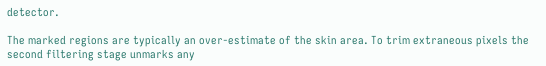detector.

The marked regions are typically an over-estimate of the skin area. To trim extraneous pixels the second filtering stage unmarks any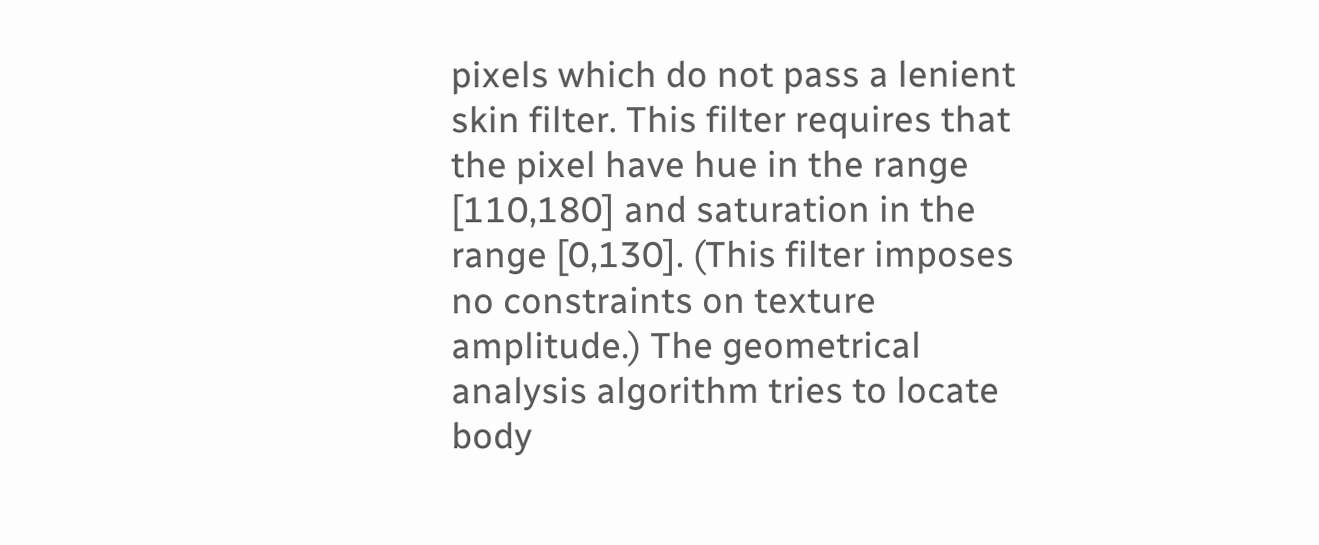pixels which do not pass a lenient skin filter. This filter requires that the pixel have hue in the range [110,180] and saturation in the range [0,130]. (This filter imposes no constraints on texture amplitude.) The geometrical analysis algorithm tries to locate body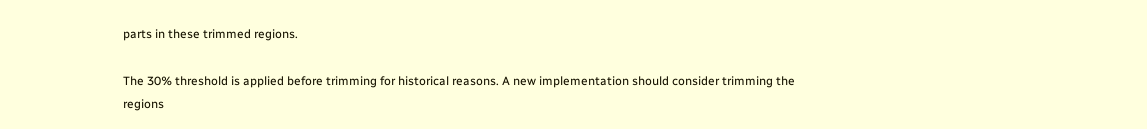parts in these trimmed regions.

The 30% threshold is applied before trimming for historical reasons. A new implementation should consider trimming the regions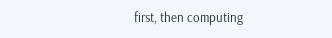first, then computing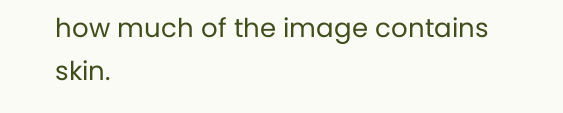how much of the image contains skin.